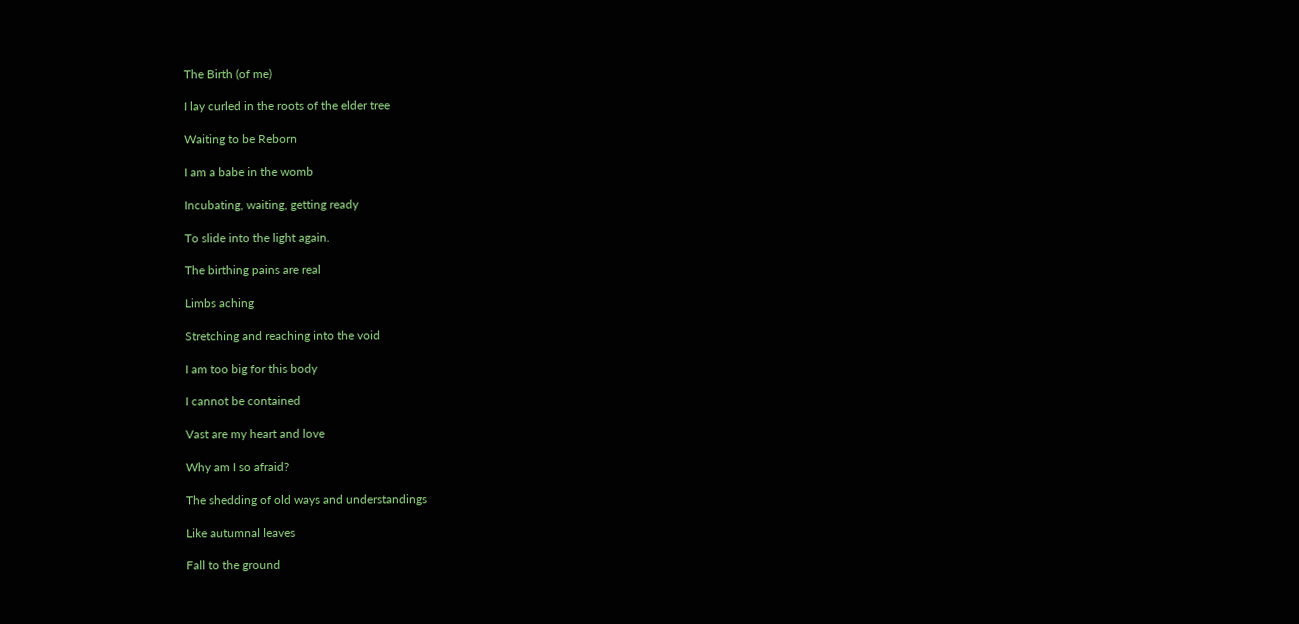The Birth (of me)

I lay curled in the roots of the elder tree

Waiting to be Reborn

I am a babe in the womb

Incubating, waiting, getting ready

To slide into the light again.

The birthing pains are real

Limbs aching

Stretching and reaching into the void

I am too big for this body

I cannot be contained

Vast are my heart and love

Why am I so afraid?

The shedding of old ways and understandings

Like autumnal leaves

Fall to the ground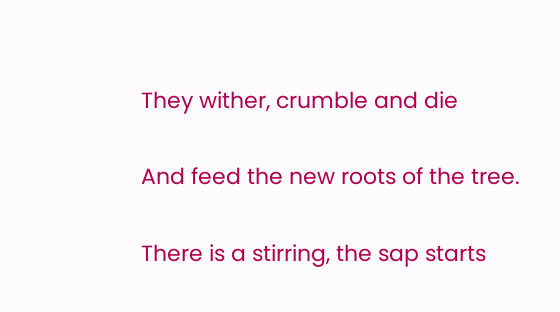They wither, crumble and die

And feed the new roots of the tree.

There is a stirring, the sap starts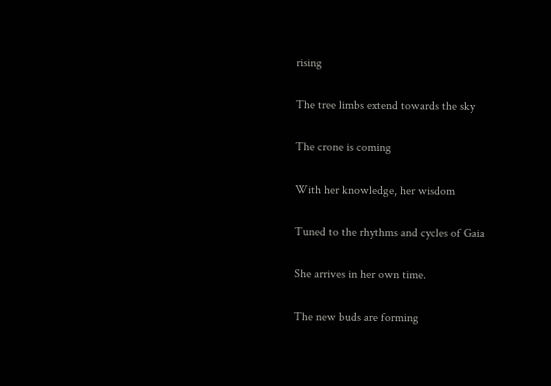rising

The tree limbs extend towards the sky

The crone is coming

With her knowledge, her wisdom

Tuned to the rhythms and cycles of Gaia

She arrives in her own time.

The new buds are forming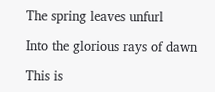The spring leaves unfurl

Into the glorious rays of dawn

This is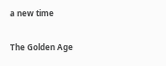a new time

The Golden Age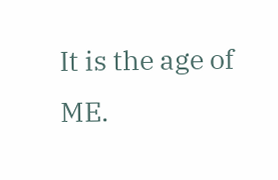It is the age of ME.